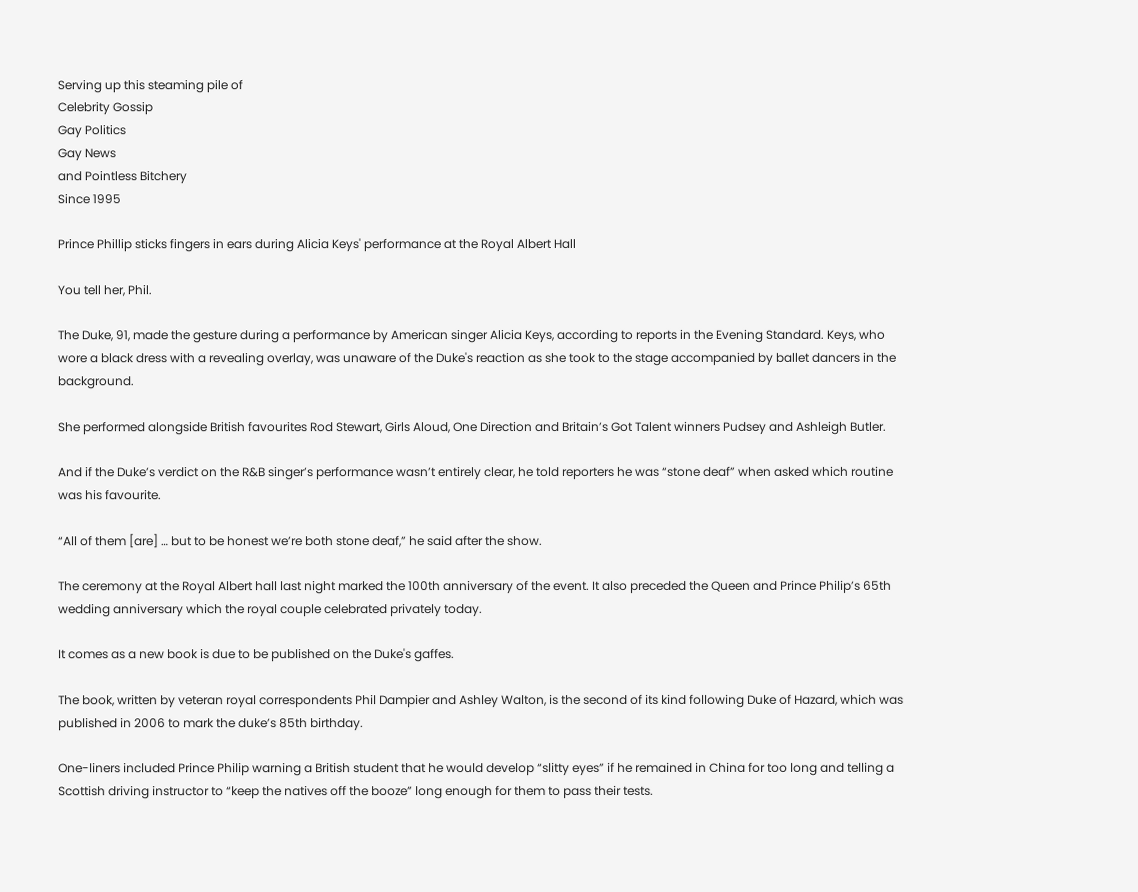Serving up this steaming pile of
Celebrity Gossip
Gay Politics
Gay News
and Pointless Bitchery
Since 1995

Prince Phillip sticks fingers in ears during Alicia Keys' performance at the Royal Albert Hall

You tell her, Phil.

The Duke, 91, made the gesture during a performance by American singer Alicia Keys, according to reports in the Evening Standard. Keys, who wore a black dress with a revealing overlay, was unaware of the Duke's reaction as she took to the stage accompanied by ballet dancers in the background.

She performed alongside British favourites Rod Stewart, Girls Aloud, One Direction and Britain’s Got Talent winners Pudsey and Ashleigh Butler.

And if the Duke’s verdict on the R&B singer’s performance wasn’t entirely clear, he told reporters he was “stone deaf” when asked which routine was his favourite.

“All of them [are] … but to be honest we’re both stone deaf,” he said after the show.

The ceremony at the Royal Albert hall last night marked the 100th anniversary of the event. It also preceded the Queen and Prince Philip’s 65th wedding anniversary which the royal couple celebrated privately today.

It comes as a new book is due to be published on the Duke's gaffes.

The book, written by veteran royal correspondents Phil Dampier and Ashley Walton, is the second of its kind following Duke of Hazard, which was published in 2006 to mark the duke’s 85th birthday.

One-liners included Prince Philip warning a British student that he would develop “slitty eyes” if he remained in China for too long and telling a Scottish driving instructor to “keep the natives off the booze” long enough for them to pass their tests.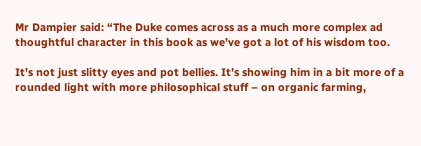Mr Dampier said: “The Duke comes across as a much more complex ad thoughtful character in this book as we’ve got a lot of his wisdom too.

It’s not just slitty eyes and pot bellies. It’s showing him in a bit more of a rounded light with more philosophical stuff – on organic farming,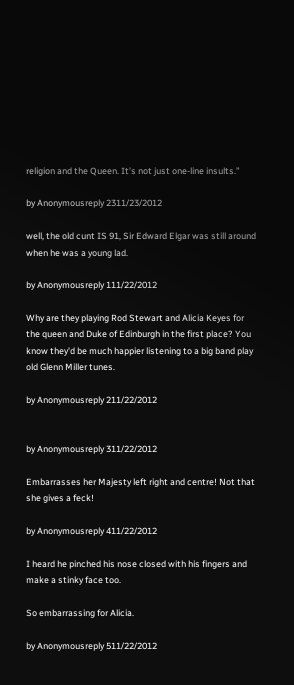religion and the Queen. It’s not just one-line insults.”

by Anonymousreply 2311/23/2012

well, the old cunt IS 91, Sir Edward Elgar was still around when he was a young lad.

by Anonymousreply 111/22/2012

Why are they playing Rod Stewart and Alicia Keyes for the queen and Duke of Edinburgh in the first place? You know they'd be much happier listening to a big band play old Glenn Miller tunes.

by Anonymousreply 211/22/2012


by Anonymousreply 311/22/2012

Embarrasses her Majesty left right and centre! Not that she gives a feck!

by Anonymousreply 411/22/2012

I heard he pinched his nose closed with his fingers and make a stinky face too.

So embarrassing for Alicia.

by Anonymousreply 511/22/2012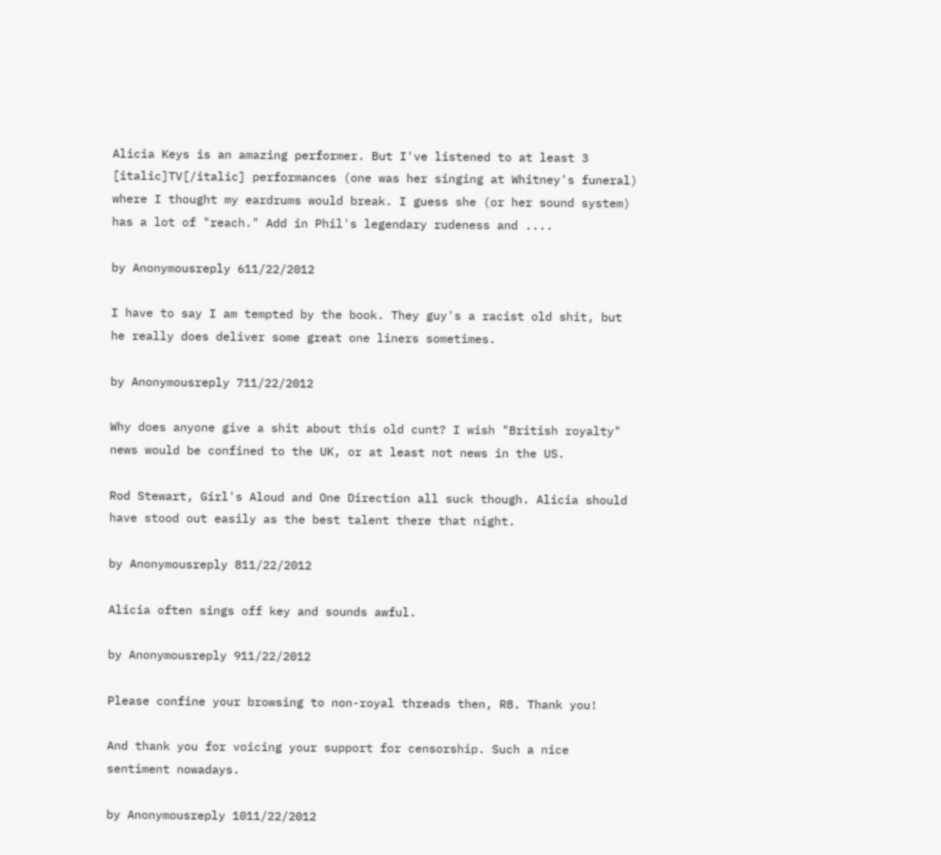Alicia Keys is an amazing performer. But I've listened to at least 3 [italic]TV[/italic] performances (one was her singing at Whitney's funeral) where I thought my eardrums would break. I guess she (or her sound system) has a lot of "reach." Add in Phil's legendary rudeness and ....

by Anonymousreply 611/22/2012

I have to say I am tempted by the book. They guy's a racist old shit, but he really does deliver some great one liners sometimes.

by Anonymousreply 711/22/2012

Why does anyone give a shit about this old cunt? I wish "British royalty" news would be confined to the UK, or at least not news in the US.

Rod Stewart, Girl's Aloud and One Direction all suck though. Alicia should have stood out easily as the best talent there that night.

by Anonymousreply 811/22/2012

Alicia often sings off key and sounds awful.

by Anonymousreply 911/22/2012

Please confine your browsing to non-royal threads then, R8. Thank you!

And thank you for voicing your support for censorship. Such a nice sentiment nowadays.

by Anonymousreply 1011/22/2012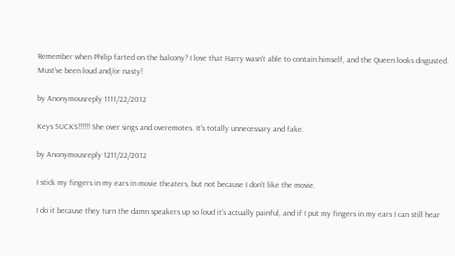Remember when Philip farted on the balcony? I love that Harry wasn't able to contain himself, and the Queen looks disgusted. Must've been loud and/or nasty!

by Anonymousreply 1111/22/2012

Keys SUCKS!!!!!! She over sings and overemotes. It's totally unnecessary and fake.

by Anonymousreply 1211/22/2012

I stick my fingers in my ears in movie theaters, but not because I don't like the movie.

I do it because they turn the damn speakers up so loud it's actually painful, and if I put my fingers in my ears I can still hear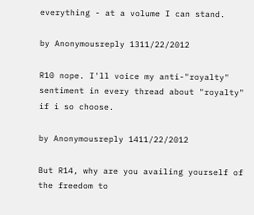everything - at a volume I can stand.

by Anonymousreply 1311/22/2012

R10 nope. I'll voice my anti-"royalty" sentiment in every thread about "royalty" if i so choose.

by Anonymousreply 1411/22/2012

But R14, why are you availing yourself of the freedom to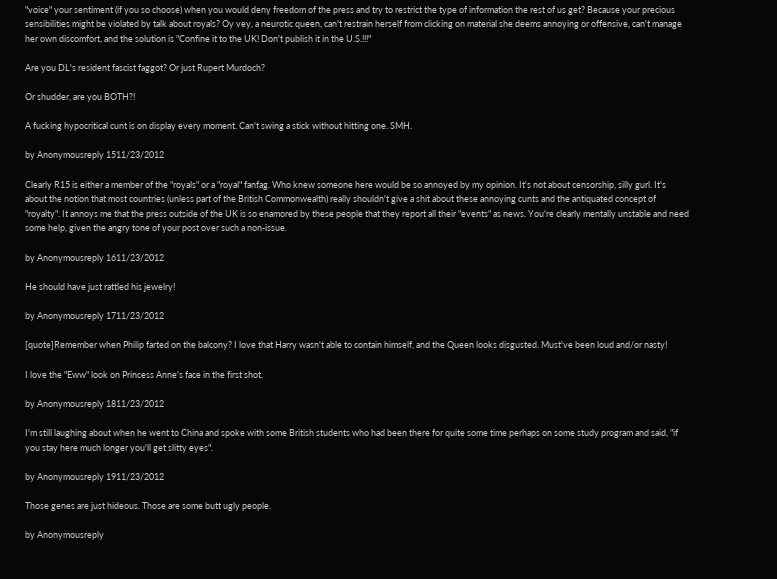"voice" your sentiment (if you so choose) when you would deny freedom of the press and try to restrict the type of information the rest of us get? Because your precious sensibilities might be violated by talk about royals? Oy vey, a neurotic queen, can't restrain herself from clicking on material she deems annoying or offensive, can't manage her own discomfort, and the solution is "Confine it to the UK! Don't publish it in the U.S.!!!"

Are you DL's resident fascist faggot? Or just Rupert Murdoch?

Or shudder, are you BOTH?!

A fucking hypocritical cunt is on display every moment. Can't swing a stick without hitting one. SMH.

by Anonymousreply 1511/23/2012

Clearly R15 is either a member of the "royals" or a "royal" fanfag. Who knew someone here would be so annoyed by my opinion. It's not about censorship, silly gurl. It's about the notion that most countries (unless part of the British Commonwealth) really shouldn't give a shit about these annoying cunts and the antiquated concept of "royalty". It annoys me that the press outside of the UK is so enamored by these people that they report all their "events" as news. You're clearly mentally unstable and need some help, given the angry tone of your post over such a non-issue.

by Anonymousreply 1611/23/2012

He should have just rattled his jewelry!

by Anonymousreply 1711/23/2012

[quote]Remember when Philip farted on the balcony? I love that Harry wasn't able to contain himself, and the Queen looks disgusted. Must've been loud and/or nasty!

I love the "Eww" look on Princess Anne's face in the first shot.

by Anonymousreply 1811/23/2012

I'm still laughing about when he went to China and spoke with some British students who had been there for quite some time perhaps on some study program and said, "if you stay here much longer you'll get slitty eyes".

by Anonymousreply 1911/23/2012

Those genes are just hideous. Those are some butt ugly people.

by Anonymousreply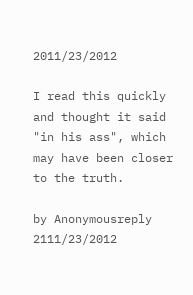2011/23/2012

I read this quickly and thought it said "in his ass", which may have been closer to the truth.

by Anonymousreply 2111/23/2012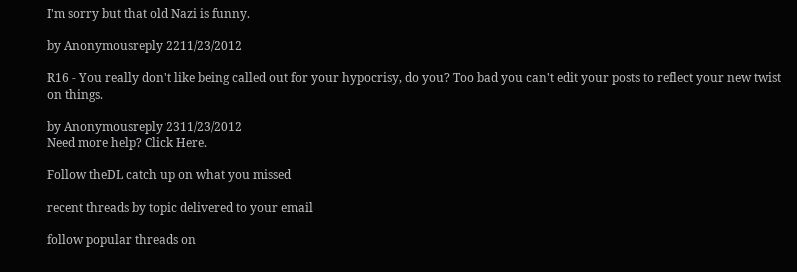I'm sorry but that old Nazi is funny.

by Anonymousreply 2211/23/2012

R16 - You really don't like being called out for your hypocrisy, do you? Too bad you can't edit your posts to reflect your new twist on things.

by Anonymousreply 2311/23/2012
Need more help? Click Here.

Follow theDL catch up on what you missed

recent threads by topic delivered to your email

follow popular threads on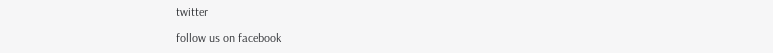twitter

follow us on facebook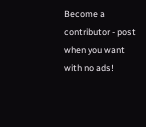Become a contributor - post when you want with no ads!